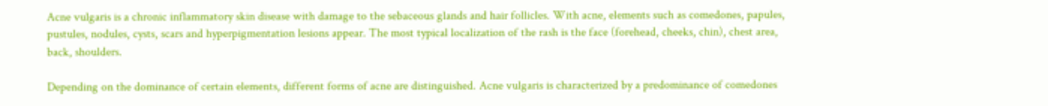Acne vulgaris is a chronic inflammatory skin disease with damage to the sebaceous glands and hair follicles. With acne, elements such as comedones, papules, pustules, nodules, cysts, scars and hyperpigmentation lesions appear. The most typical localization of the rash is the face (forehead, cheeks, chin), chest area, back, shoulders.

Depending on the dominance of certain elements, different forms of acne are distinguished. Acne vulgaris is characterized by a predominance of comedones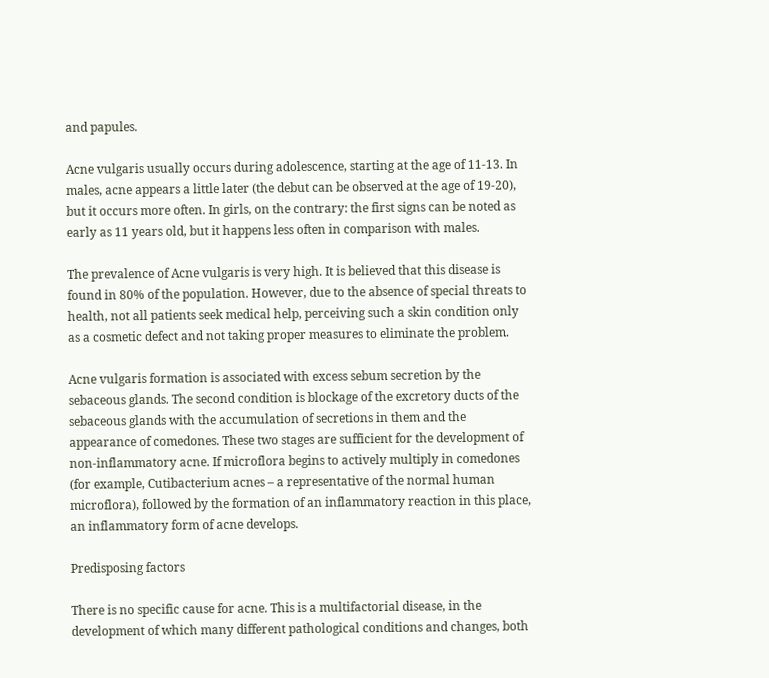and papules.

Acne vulgaris usually occurs during adolescence, starting at the age of 11-13. In males, acne appears a little later (the debut can be observed at the age of 19-20), but it occurs more often. In girls, on the contrary: the first signs can be noted as early as 11 years old, but it happens less often in comparison with males.

The prevalence of Acne vulgaris is very high. It is believed that this disease is found in 80% of the population. However, due to the absence of special threats to health, not all patients seek medical help, perceiving such a skin condition only as a cosmetic defect and not taking proper measures to eliminate the problem.

Acne vulgaris formation is associated with excess sebum secretion by the sebaceous glands. The second condition is blockage of the excretory ducts of the sebaceous glands with the accumulation of secretions in them and the appearance of comedones. These two stages are sufficient for the development of non-inflammatory acne. If microflora begins to actively multiply in comedones (for example, Cutibacterium acnes – a representative of the normal human microflora), followed by the formation of an inflammatory reaction in this place, an inflammatory form of acne develops.

Predisposing factors

There is no specific cause for acne. This is a multifactorial disease, in the development of which many different pathological conditions and changes, both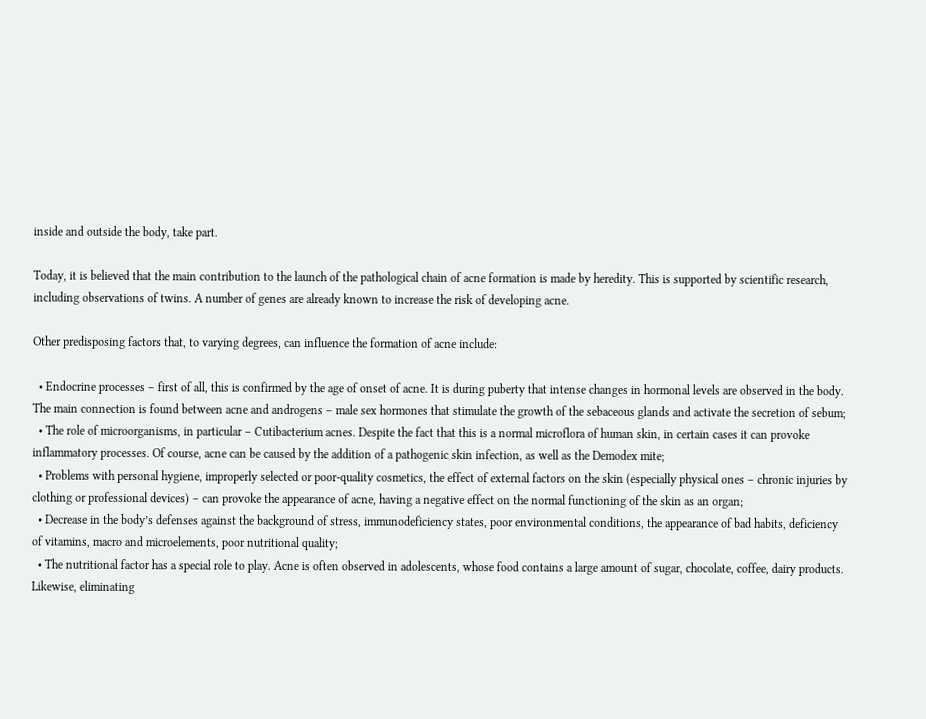inside and outside the body, take part.

Today, it is believed that the main contribution to the launch of the pathological chain of acne formation is made by heredity. This is supported by scientific research, including observations of twins. A number of genes are already known to increase the risk of developing acne.

Other predisposing factors that, to varying degrees, can influence the formation of acne include:

  • Endocrine processes – first of all, this is confirmed by the age of onset of acne. It is during puberty that intense changes in hormonal levels are observed in the body. The main connection is found between acne and androgens – male sex hormones that stimulate the growth of the sebaceous glands and activate the secretion of sebum;
  • The role of microorganisms, in particular – Cutibacterium acnes. Despite the fact that this is a normal microflora of human skin, in certain cases it can provoke inflammatory processes. Of course, acne can be caused by the addition of a pathogenic skin infection, as well as the Demodex mite;
  • Problems with personal hygiene, improperly selected or poor-quality cosmetics, the effect of external factors on the skin (especially physical ones – chronic injuries by clothing or professional devices) – can provoke the appearance of acne, having a negative effect on the normal functioning of the skin as an organ;
  • Decrease in the body’s defenses against the background of stress, immunodeficiency states, poor environmental conditions, the appearance of bad habits, deficiency of vitamins, macro and microelements, poor nutritional quality;
  • The nutritional factor has a special role to play. Acne is often observed in adolescents, whose food contains a large amount of sugar, chocolate, coffee, dairy products. Likewise, eliminating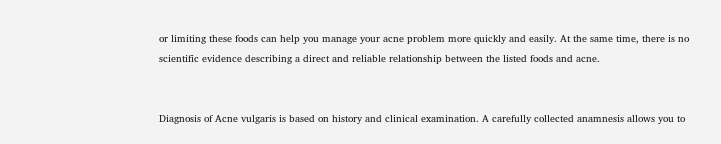or limiting these foods can help you manage your acne problem more quickly and easily. At the same time, there is no scientific evidence describing a direct and reliable relationship between the listed foods and acne.


Diagnosis of Acne vulgaris is based on history and clinical examination. A carefully collected anamnesis allows you to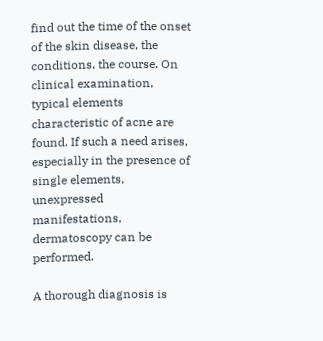find out the time of the onset of the skin disease, the conditions, the course. On clinical examination, typical elements characteristic of acne are found. If such a need arises, especially in the presence of single elements, unexpressed manifestations, dermatoscopy can be performed.

A thorough diagnosis is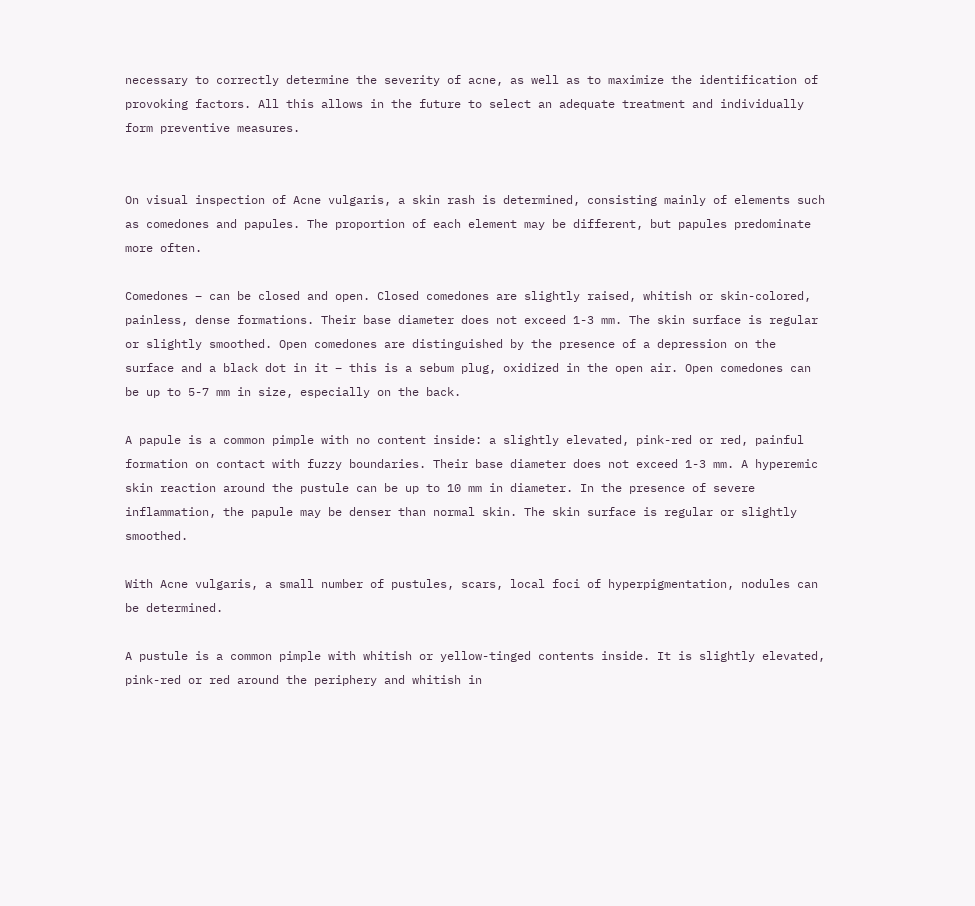necessary to correctly determine the severity of acne, as well as to maximize the identification of provoking factors. All this allows in the future to select an adequate treatment and individually form preventive measures.


On visual inspection of Acne vulgaris, a skin rash is determined, consisting mainly of elements such as comedones and papules. The proportion of each element may be different, but papules predominate more often.

Comedones – can be closed and open. Closed comedones are slightly raised, whitish or skin-colored, painless, dense formations. Their base diameter does not exceed 1-3 mm. The skin surface is regular or slightly smoothed. Open comedones are distinguished by the presence of a depression on the surface and a black dot in it – this is a sebum plug, oxidized in the open air. Open comedones can be up to 5-7 mm in size, especially on the back.

A papule is a common pimple with no content inside: a slightly elevated, pink-red or red, painful formation on contact with fuzzy boundaries. Their base diameter does not exceed 1-3 mm. A hyperemic skin reaction around the pustule can be up to 10 mm in diameter. In the presence of severe inflammation, the papule may be denser than normal skin. The skin surface is regular or slightly smoothed.

With Acne vulgaris, a small number of pustules, scars, local foci of hyperpigmentation, nodules can be determined.

A pustule is a common pimple with whitish or yellow-tinged contents inside. It is slightly elevated, pink-red or red around the periphery and whitish in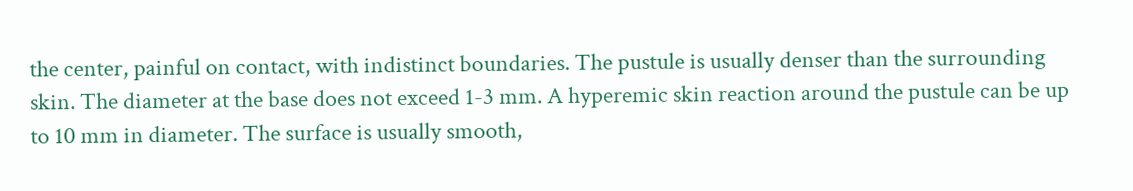the center, painful on contact, with indistinct boundaries. The pustule is usually denser than the surrounding skin. The diameter at the base does not exceed 1-3 mm. A hyperemic skin reaction around the pustule can be up to 10 mm in diameter. The surface is usually smooth,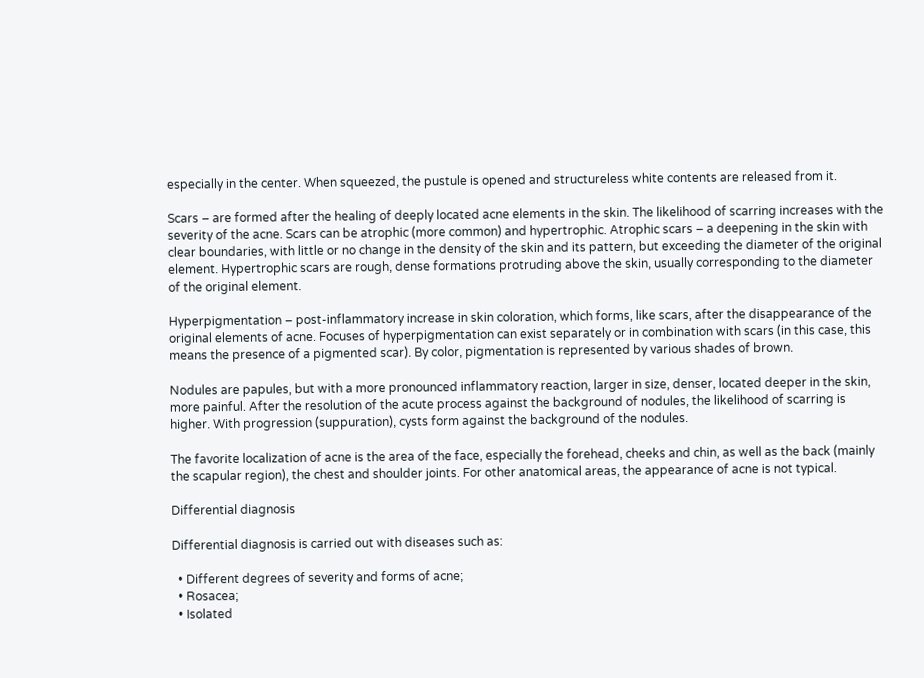especially in the center. When squeezed, the pustule is opened and structureless white contents are released from it.

Scars – are formed after the healing of deeply located acne elements in the skin. The likelihood of scarring increases with the severity of the acne. Scars can be atrophic (more common) and hypertrophic. Atrophic scars – a deepening in the skin with clear boundaries, with little or no change in the density of the skin and its pattern, but exceeding the diameter of the original element. Hypertrophic scars are rough, dense formations protruding above the skin, usually corresponding to the diameter of the original element.

Hyperpigmentation – post-inflammatory increase in skin coloration, which forms, like scars, after the disappearance of the original elements of acne. Focuses of hyperpigmentation can exist separately or in combination with scars (in this case, this means the presence of a pigmented scar). By color, pigmentation is represented by various shades of brown.

Nodules are papules, but with a more pronounced inflammatory reaction, larger in size, denser, located deeper in the skin, more painful. After the resolution of the acute process against the background of nodules, the likelihood of scarring is higher. With progression (suppuration), cysts form against the background of the nodules.

The favorite localization of acne is the area of the face, especially the forehead, cheeks and chin, as well as the back (mainly the scapular region), the chest and shoulder joints. For other anatomical areas, the appearance of acne is not typical.

Differential diagnosis

Differential diagnosis is carried out with diseases such as:

  • Different degrees of severity and forms of acne;
  • Rosacea;
  • Isolated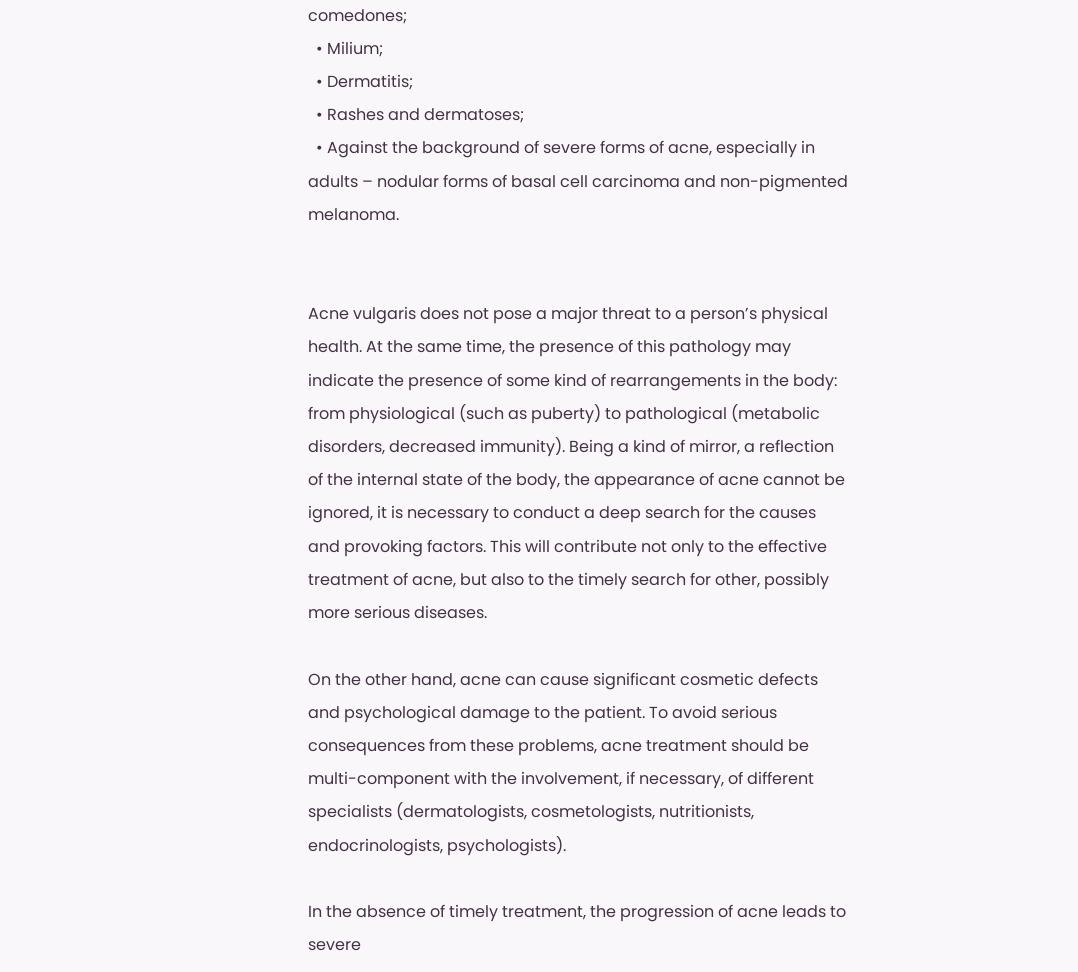comedones;
  • Milium;
  • Dermatitis;
  • Rashes and dermatoses;
  • Against the background of severe forms of acne, especially in adults – nodular forms of basal cell carcinoma and non-pigmented melanoma.


Acne vulgaris does not pose a major threat to a person’s physical health. At the same time, the presence of this pathology may indicate the presence of some kind of rearrangements in the body: from physiological (such as puberty) to pathological (metabolic disorders, decreased immunity). Being a kind of mirror, a reflection of the internal state of the body, the appearance of acne cannot be ignored, it is necessary to conduct a deep search for the causes and provoking factors. This will contribute not only to the effective treatment of acne, but also to the timely search for other, possibly more serious diseases.

On the other hand, acne can cause significant cosmetic defects and psychological damage to the patient. To avoid serious consequences from these problems, acne treatment should be multi-component with the involvement, if necessary, of different specialists (dermatologists, cosmetologists, nutritionists, endocrinologists, psychologists).

In the absence of timely treatment, the progression of acne leads to severe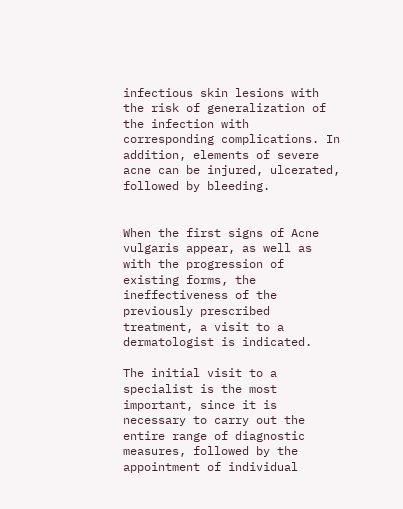infectious skin lesions with the risk of generalization of the infection with corresponding complications. In addition, elements of severe acne can be injured, ulcerated, followed by bleeding.


When the first signs of Acne vulgaris appear, as well as with the progression of existing forms, the ineffectiveness of the previously prescribed treatment, a visit to a dermatologist is indicated.

The initial visit to a specialist is the most important, since it is necessary to carry out the entire range of diagnostic measures, followed by the appointment of individual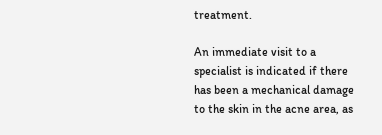treatment.

An immediate visit to a specialist is indicated if there has been a mechanical damage to the skin in the acne area, as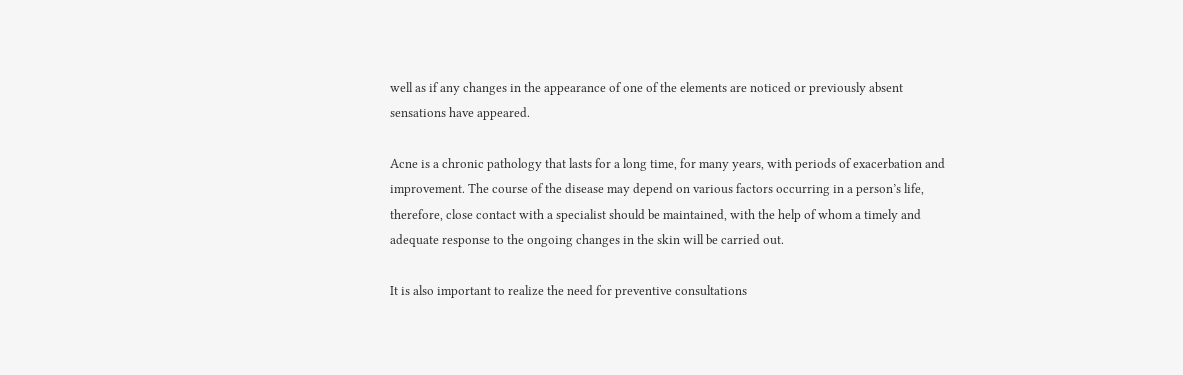well as if any changes in the appearance of one of the elements are noticed or previously absent sensations have appeared.

Acne is a chronic pathology that lasts for a long time, for many years, with periods of exacerbation and improvement. The course of the disease may depend on various factors occurring in a person’s life, therefore, close contact with a specialist should be maintained, with the help of whom a timely and adequate response to the ongoing changes in the skin will be carried out.

It is also important to realize the need for preventive consultations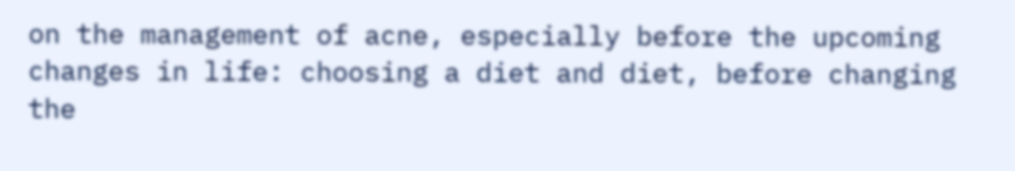on the management of acne, especially before the upcoming changes in life: choosing a diet and diet, before changing the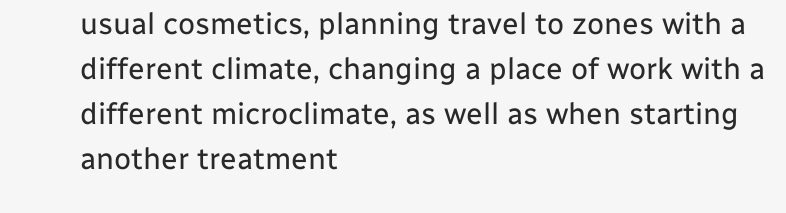usual cosmetics, planning travel to zones with a different climate, changing a place of work with a different microclimate, as well as when starting another treatment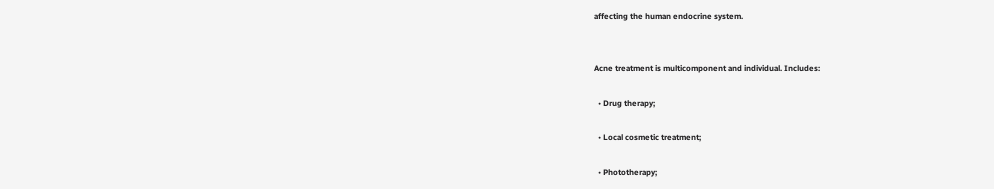affecting the human endocrine system.


Acne treatment is multicomponent and individual. Includes:

  • Drug therapy;

  • Local cosmetic treatment;

  • Phototherapy;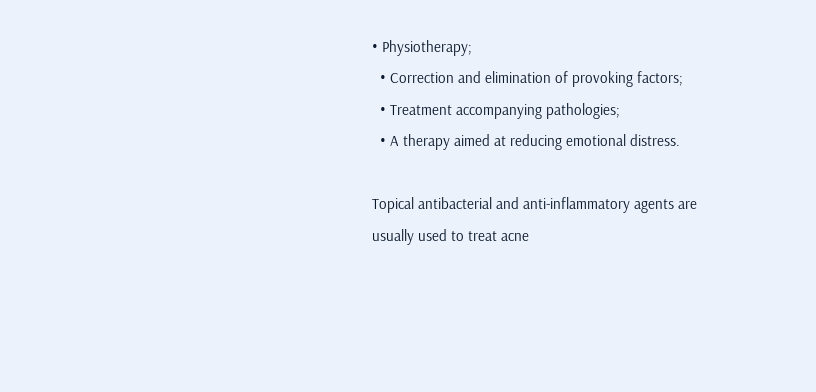• Physiotherapy;
  • Correction and elimination of provoking factors;
  • Treatment accompanying pathologies;
  • A therapy aimed at reducing emotional distress.

Topical antibacterial and anti-inflammatory agents are usually used to treat acne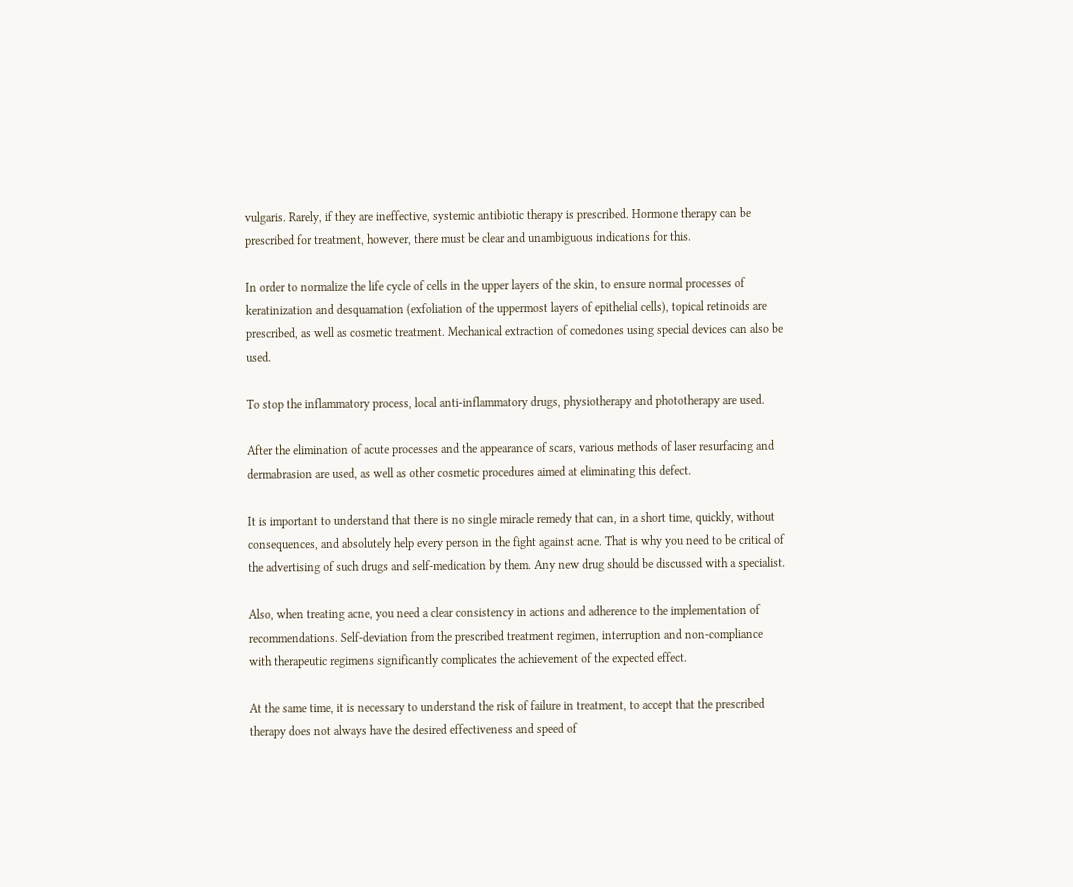vulgaris. Rarely, if they are ineffective, systemic antibiotic therapy is prescribed. Hormone therapy can be prescribed for treatment, however, there must be clear and unambiguous indications for this.

In order to normalize the life cycle of cells in the upper layers of the skin, to ensure normal processes of keratinization and desquamation (exfoliation of the uppermost layers of epithelial cells), topical retinoids are prescribed, as well as cosmetic treatment. Mechanical extraction of comedones using special devices can also be used.

To stop the inflammatory process, local anti-inflammatory drugs, physiotherapy and phototherapy are used.

After the elimination of acute processes and the appearance of scars, various methods of laser resurfacing and dermabrasion are used, as well as other cosmetic procedures aimed at eliminating this defect.

It is important to understand that there is no single miracle remedy that can, in a short time, quickly, without consequences, and absolutely help every person in the fight against acne. That is why you need to be critical of the advertising of such drugs and self-medication by them. Any new drug should be discussed with a specialist.

Also, when treating acne, you need a clear consistency in actions and adherence to the implementation of recommendations. Self-deviation from the prescribed treatment regimen, interruption and non-compliance with therapeutic regimens significantly complicates the achievement of the expected effect.

At the same time, it is necessary to understand the risk of failure in treatment, to accept that the prescribed therapy does not always have the desired effectiveness and speed of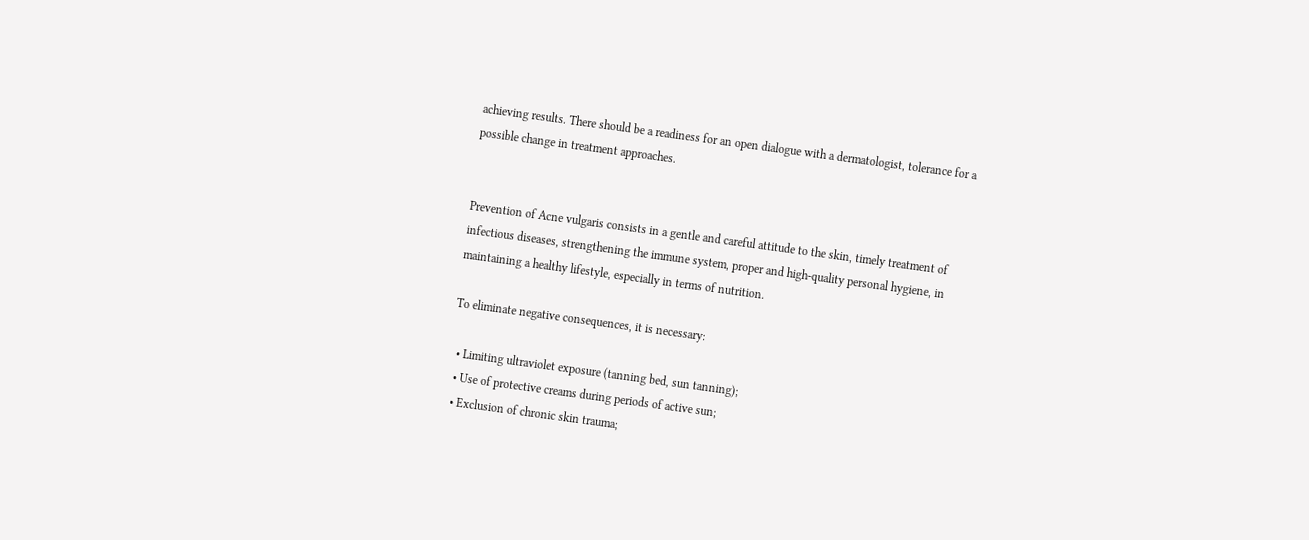achieving results. There should be a readiness for an open dialogue with a dermatologist, tolerance for a possible change in treatment approaches.


Prevention of Acne vulgaris consists in a gentle and careful attitude to the skin, timely treatment of infectious diseases, strengthening the immune system, proper and high-quality personal hygiene, in maintaining a healthy lifestyle, especially in terms of nutrition.

To eliminate negative consequences, it is necessary:

  • Limiting ultraviolet exposure (tanning bed, sun tanning);
  • Use of protective creams during periods of active sun;
  • Exclusion of chronic skin trauma;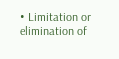• Limitation or elimination of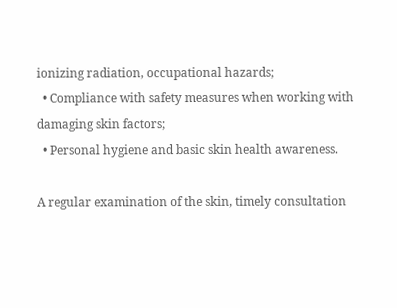ionizing radiation, occupational hazards;
  • Compliance with safety measures when working with damaging skin factors;
  • Personal hygiene and basic skin health awareness.

A regular examination of the skin, timely consultation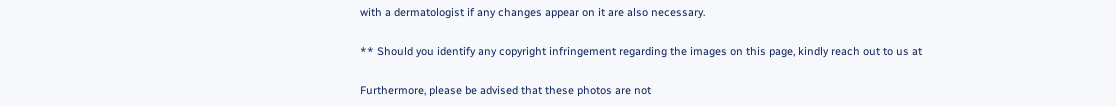with a dermatologist if any changes appear on it are also necessary.

** Should you identify any copyright infringement regarding the images on this page, kindly reach out to us at

Furthermore, please be advised that these photos are not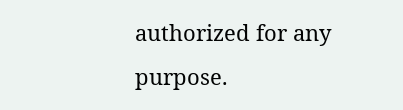authorized for any purpose.